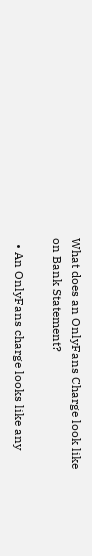What does an OnlyFans Charge look like on Bank Statement?

  • An OnlyFans charge looks like any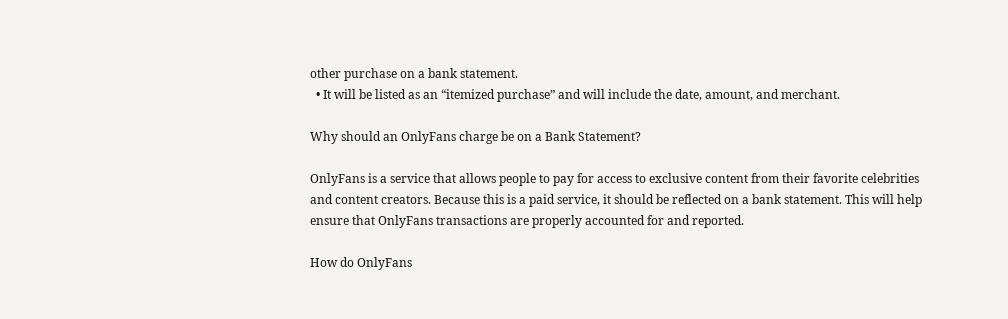other purchase on a bank statement.
  • It will be listed as an “itemized purchase” and will include the date, amount, and merchant.

Why should an OnlyFans charge be on a Bank Statement?

OnlyFans is a service that allows people to pay for access to exclusive content from their favorite celebrities and content creators. Because this is a paid service, it should be reflected on a bank statement. This will help ensure that OnlyFans transactions are properly accounted for and reported.

How do OnlyFans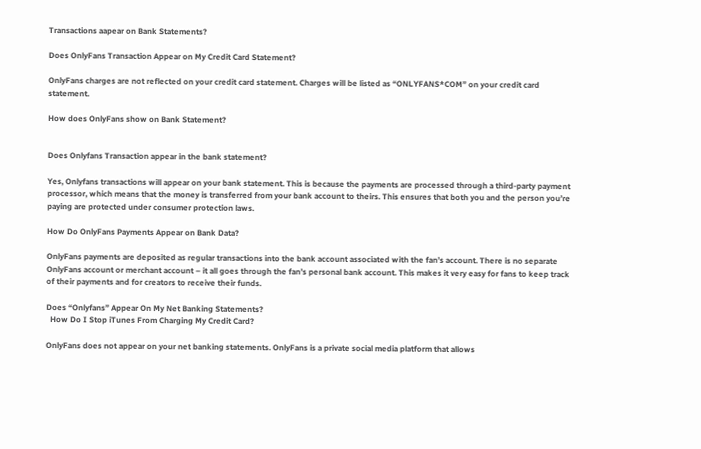Transactions aapear on Bank Statements?

Does OnlyFans Transaction Appear on My Credit Card Statement?

OnlyFans charges are not reflected on your credit card statement. Charges will be listed as “ONLYFANS*COM” on your credit card statement.

How does OnlyFans show on Bank Statement?


Does Onlyfans Transaction appear in the bank statement?

Yes, Onlyfans transactions will appear on your bank statement. This is because the payments are processed through a third-party payment processor, which means that the money is transferred from your bank account to theirs. This ensures that both you and the person you’re paying are protected under consumer protection laws.

How Do OnlyFans Payments Appear on Bank Data?

OnlyFans payments are deposited as regular transactions into the bank account associated with the fan’s account. There is no separate OnlyFans account or merchant account – it all goes through the fan’s personal bank account. This makes it very easy for fans to keep track of their payments and for creators to receive their funds.

Does “Onlyfans” Appear On My Net Banking Statements?
  How Do I Stop iTunes From Charging My Credit Card?

OnlyFans does not appear on your net banking statements. OnlyFans is a private social media platform that allows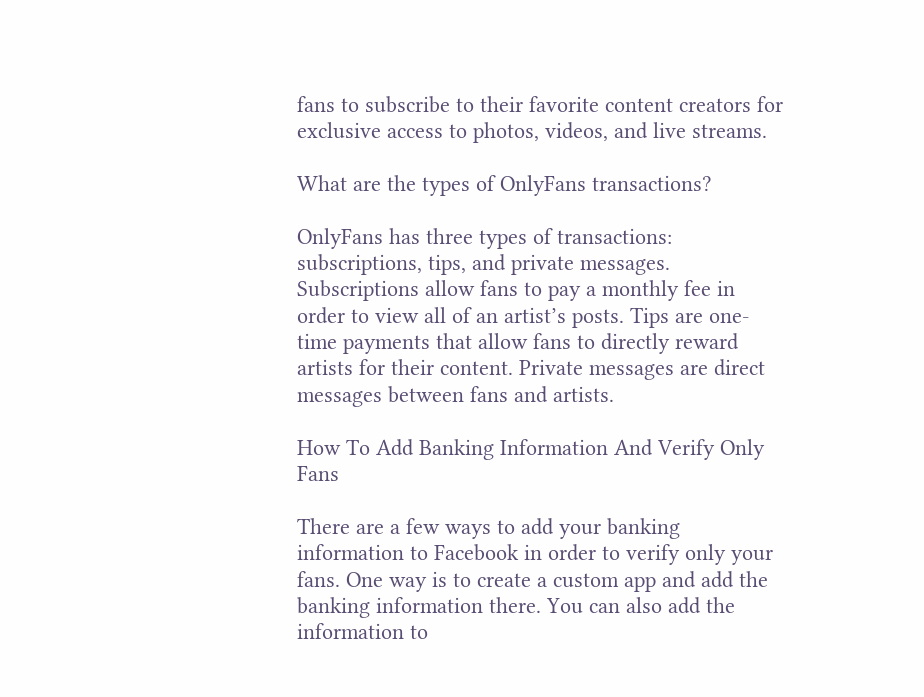fans to subscribe to their favorite content creators for exclusive access to photos, videos, and live streams.

What are the types of OnlyFans transactions?

OnlyFans has three types of transactions: subscriptions, tips, and private messages.
Subscriptions allow fans to pay a monthly fee in order to view all of an artist’s posts. Tips are one-time payments that allow fans to directly reward artists for their content. Private messages are direct messages between fans and artists.

How To Add Banking Information And Verify Only Fans

There are a few ways to add your banking information to Facebook in order to verify only your fans. One way is to create a custom app and add the banking information there. You can also add the information to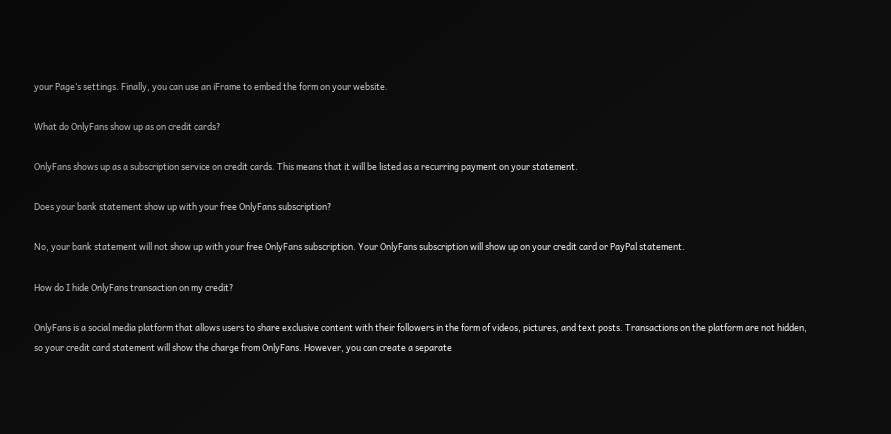your Page’s settings. Finally, you can use an iFrame to embed the form on your website.

What do OnlyFans show up as on credit cards?

OnlyFans shows up as a subscription service on credit cards. This means that it will be listed as a recurring payment on your statement.

Does your bank statement show up with your free OnlyFans subscription?

No, your bank statement will not show up with your free OnlyFans subscription. Your OnlyFans subscription will show up on your credit card or PayPal statement.

How do I hide OnlyFans transaction on my credit?

OnlyFans is a social media platform that allows users to share exclusive content with their followers in the form of videos, pictures, and text posts. Transactions on the platform are not hidden, so your credit card statement will show the charge from OnlyFans. However, you can create a separate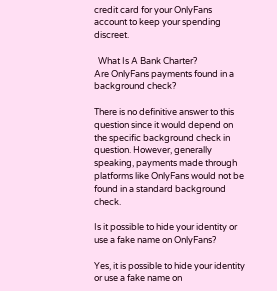credit card for your OnlyFans account to keep your spending discreet.

  What Is A Bank Charter?
Are OnlyFans payments found in a background check?

There is no definitive answer to this question since it would depend on the specific background check in question. However, generally speaking, payments made through platforms like OnlyFans would not be found in a standard background check.

Is it possible to hide your identity or use a fake name on OnlyFans?

Yes, it is possible to hide your identity or use a fake name on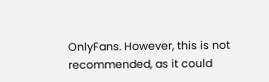OnlyFans. However, this is not recommended, as it could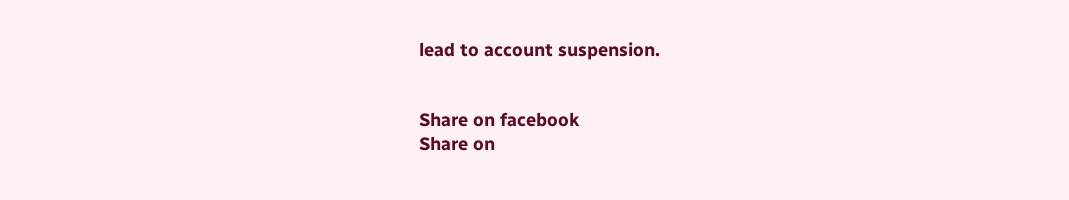lead to account suspension.


Share on facebook
Share on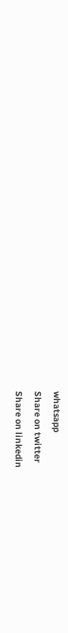whatsapp
Share on twitter
Share on linkedin